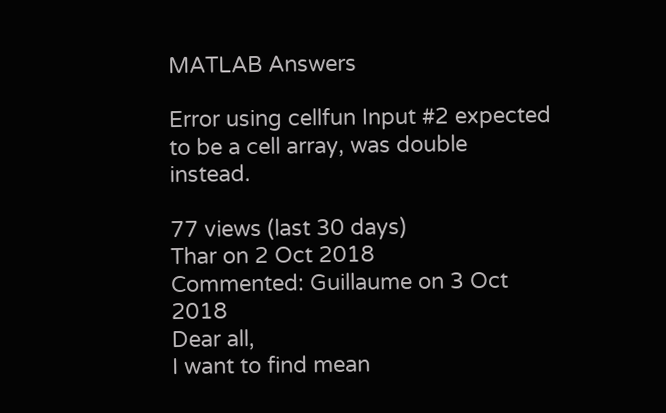MATLAB Answers

Error using cellfun Input #2 expected to be a cell array, was double instead.

77 views (last 30 days)
Thar on 2 Oct 2018
Commented: Guillaume on 3 Oct 2018
Dear all,
I want to find mean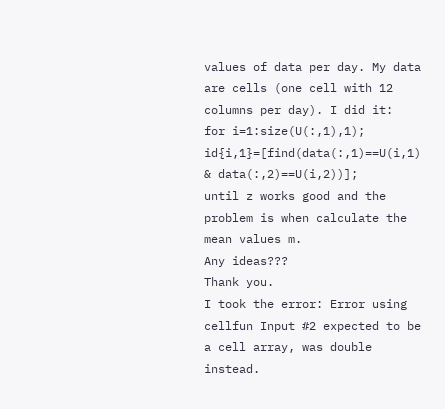values of data per day. My data are cells (one cell with 12 columns per day). I did it:
for i=1:size(U(:,1),1);
id{i,1}=[find(data(:,1)==U(i,1) & data(:,2)==U(i,2))];
until z works good and the problem is when calculate the mean values m.
Any ideas???
Thank you.
I took the error: Error using cellfun Input #2 expected to be a cell array, was double instead.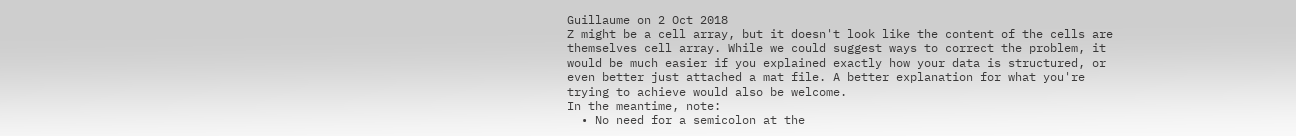Guillaume on 2 Oct 2018
Z might be a cell array, but it doesn't look like the content of the cells are themselves cell array. While we could suggest ways to correct the problem, it would be much easier if you explained exactly how your data is structured, or even better just attached a mat file. A better explanation for what you're trying to achieve would also be welcome.
In the meantime, note:
  • No need for a semicolon at the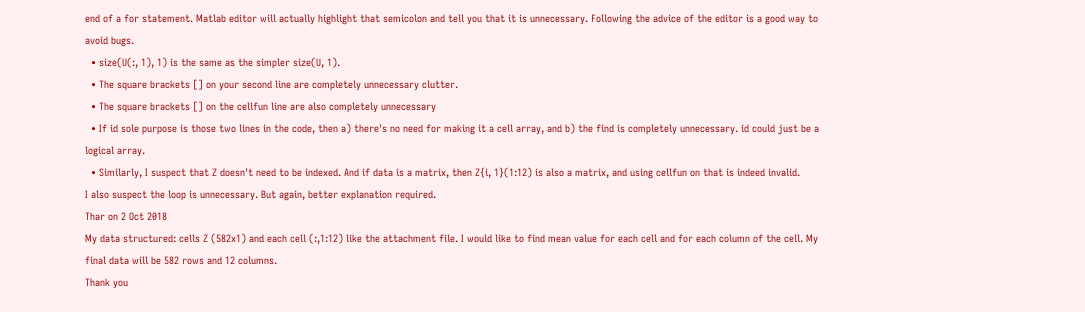end of a for statement. Matlab editor will actually highlight that semicolon and tell you that it is unnecessary. Following the advice of the editor is a good way to avoid bugs.
  • size(U(:, 1), 1) is the same as the simpler size(U, 1).
  • The square brackets [] on your second line are completely unnecessary clutter.
  • The square brackets [] on the cellfun line are also completely unnecessary
  • If id sole purpose is those two lines in the code, then a) there's no need for making it a cell array, and b) the find is completely unnecessary. id could just be a logical array.
  • Similarly, I suspect that Z doesn't need to be indexed. And if data is a matrix, then Z{i, 1}(1:12) is also a matrix, and using cellfun on that is indeed invalid.
I also suspect the loop is unnecessary. But again, better explanation required.
Thar on 2 Oct 2018
My data structured: cells Z (582x1) and each cell (:,1:12) like the attachment file. I would like to find mean value for each cell and for each column of the cell. My final data will be 582 rows and 12 columns.
Thank you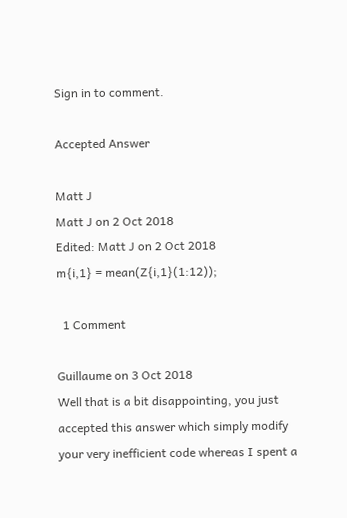Sign in to comment.

Accepted Answer

Matt J
Matt J on 2 Oct 2018
Edited: Matt J on 2 Oct 2018
m{i,1} = mean(Z{i,1}(1:12));

  1 Comment

Guillaume on 3 Oct 2018
Well that is a bit disappointing, you just accepted this answer which simply modify your very inefficient code whereas I spent a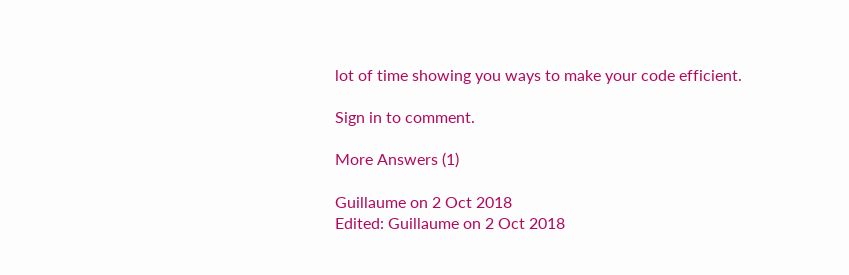lot of time showing you ways to make your code efficient.

Sign in to comment.

More Answers (1)

Guillaume on 2 Oct 2018
Edited: Guillaume on 2 Oct 2018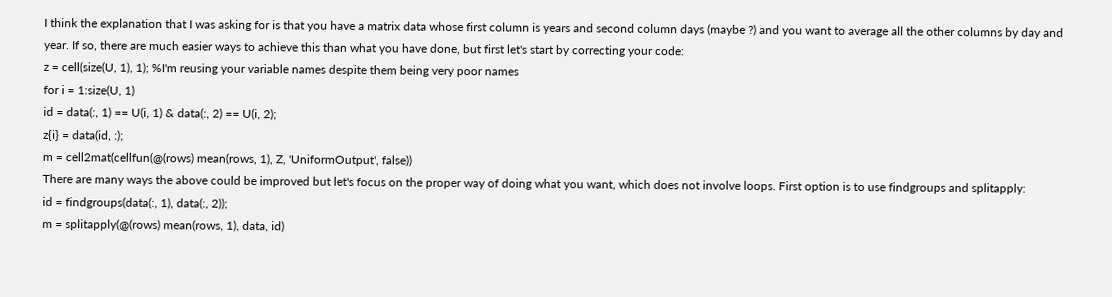I think the explanation that I was asking for is that you have a matrix data whose first column is years and second column days (maybe ?) and you want to average all the other columns by day and year. If so, there are much easier ways to achieve this than what you have done, but first let's start by correcting your code:
z = cell(size(U, 1), 1); %I'm reusing your variable names despite them being very poor names
for i = 1:size(U, 1)
id = data(:, 1) == U(i, 1) & data(:, 2) == U(i, 2);
z{i} = data(id, :);
m = cell2mat(cellfun(@(rows) mean(rows, 1), Z, 'UniformOutput', false))
There are many ways the above could be improved but let's focus on the proper way of doing what you want, which does not involve loops. First option is to use findgroups and splitapply:
id = findgroups(data(:, 1), data(:, 2));
m = splitapply(@(rows) mean(rows, 1), data, id)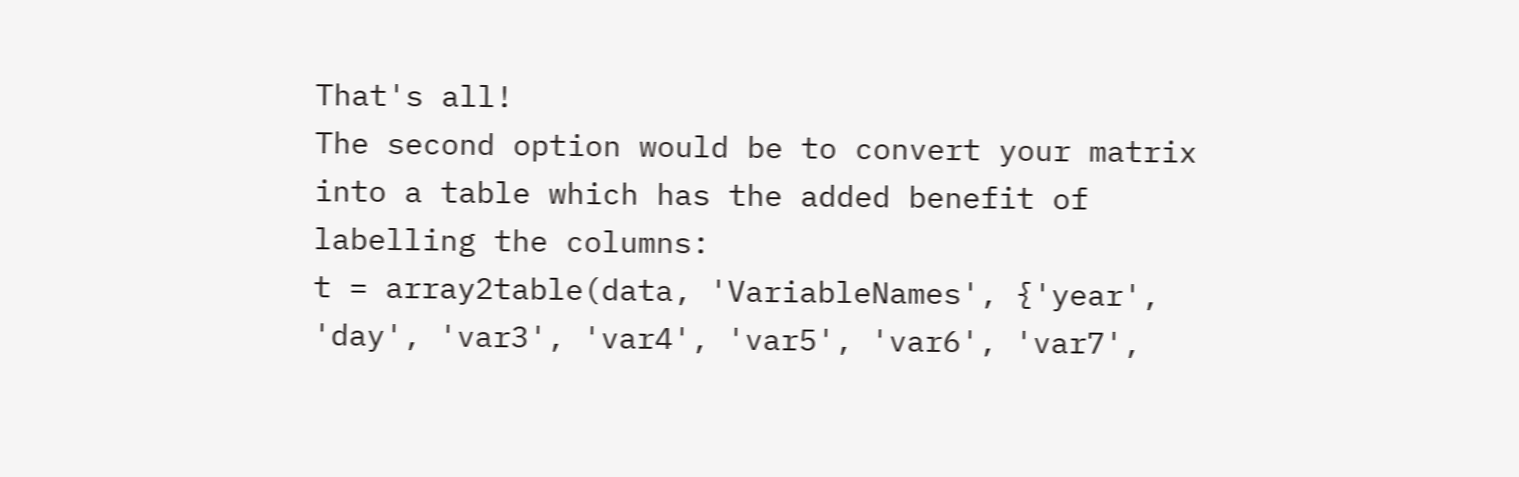That's all!
The second option would be to convert your matrix into a table which has the added benefit of labelling the columns:
t = array2table(data, 'VariableNames', {'year', 'day', 'var3', 'var4', 'var5', 'var6', 'var7',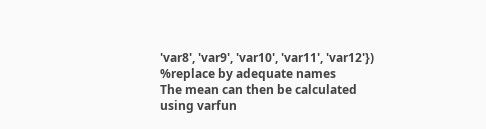'var8', 'var9', 'var10', 'var11', 'var12'}) %replace by adequate names
The mean can then be calculated using varfun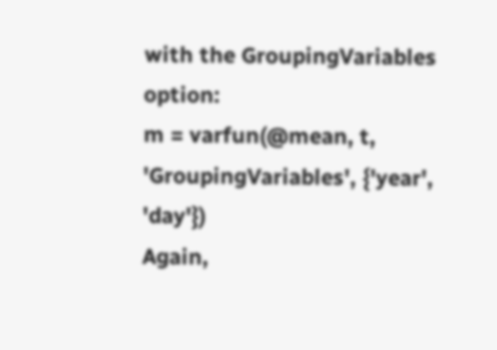with the GroupingVariables option:
m = varfun(@mean, t, 'GroupingVariables', {'year', 'day'})
Again,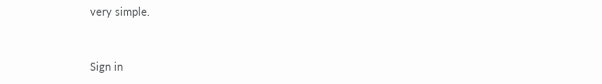very simple.


Sign in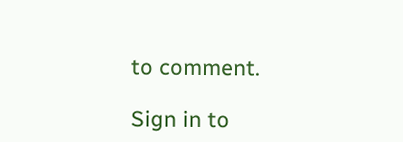to comment.

Sign in to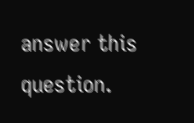answer this question.